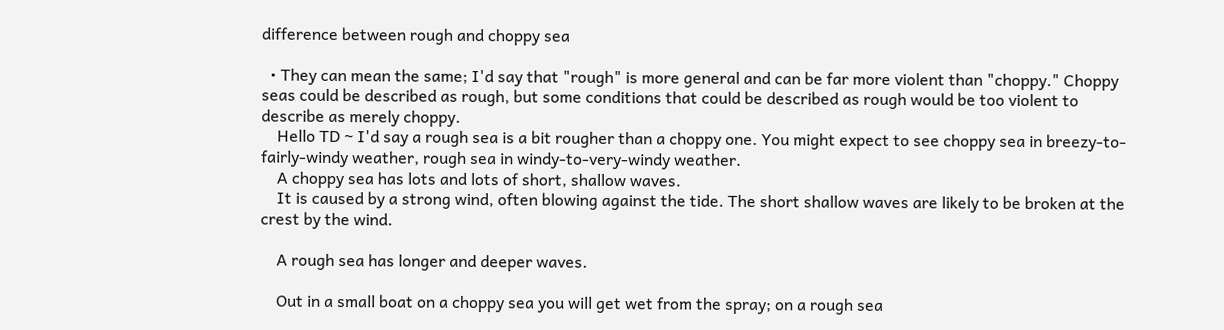difference between rough and choppy sea

  • They can mean the same; I'd say that "rough" is more general and can be far more violent than "choppy." Choppy seas could be described as rough, but some conditions that could be described as rough would be too violent to describe as merely choppy.
    Hello TD ~ I'd say a rough sea is a bit rougher than a choppy one. You might expect to see choppy sea in breezy-to-fairly-windy weather, rough sea in windy-to-very-windy weather.
    A choppy sea has lots and lots of short, shallow waves.
    It is caused by a strong wind, often blowing against the tide. The short shallow waves are likely to be broken at the crest by the wind.

    A rough sea has longer and deeper waves.

    Out in a small boat on a choppy sea you will get wet from the spray; on a rough sea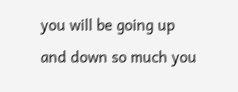you will be going up and down so much you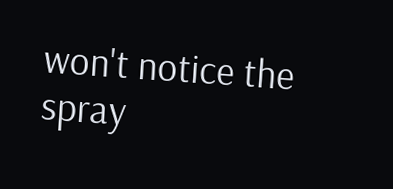won't notice the spray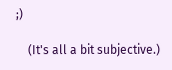;)

    (It's all a bit subjective.)